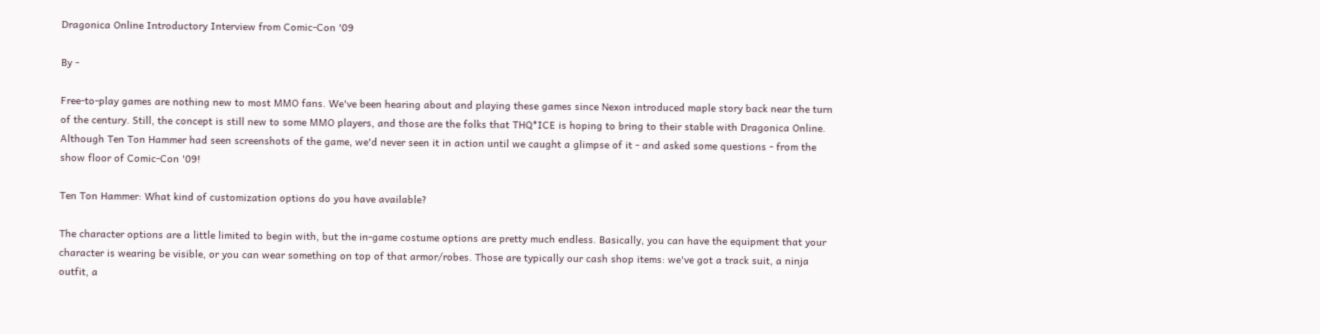Dragonica Online Introductory Interview from Comic-Con '09

By -

Free-to-play games are nothing new to most MMO fans. We've been hearing about and playing these games since Nexon introduced maple story back near the turn of the century. Still, the concept is still new to some MMO players, and those are the folks that THQ*ICE is hoping to bring to their stable with Dragonica Online. Although Ten Ton Hammer had seen screenshots of the game, we'd never seen it in action until we caught a glimpse of it - and asked some questions - from the show floor of Comic-Con '09!

Ten Ton Hammer: What kind of customization options do you have available?

The character options are a little limited to begin with, but the in-game costume options are pretty much endless. Basically, you can have the equipment that your character is wearing be visible, or you can wear something on top of that armor/robes. Those are typically our cash shop items: we've got a track suit, a ninja outfit, a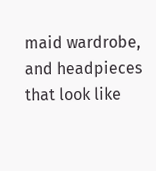maid wardrobe, and headpieces that look like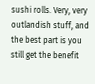sushi rolls. Very, very outlandish stuff, and the best part is you still get the benefit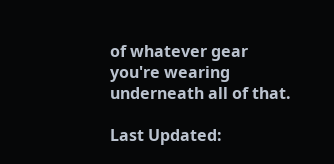of whatever gear you're wearing underneath all of that.

Last Updated: